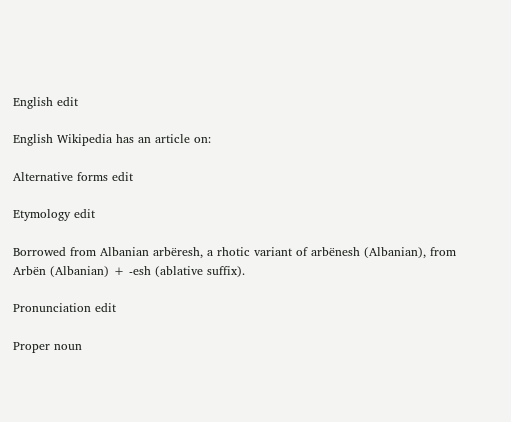English edit

English Wikipedia has an article on:

Alternative forms edit

Etymology edit

Borrowed from Albanian arbëresh, a rhotic variant of arbënesh (Albanian), from Arbën (Albanian) + -esh (ablative suffix).

Pronunciation edit

Proper noun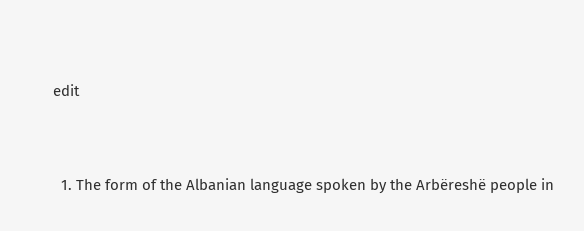edit


  1. The form of the Albanian language spoken by the Arbëreshë people in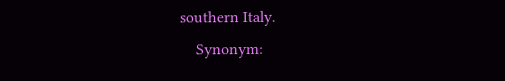southern Italy.
    Synonym: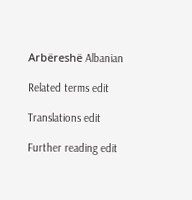Arbëreshë Albanian

Related terms edit

Translations edit

Further reading edit